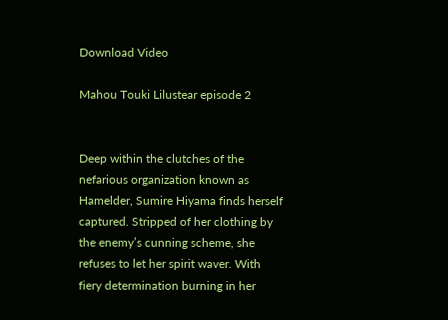Download Video

Mahou Touki Lilustear episode 2


Deep within the clutches of the nefarious organization known as Hamelder, Sumire Hiyama finds herself captured. Stripped of her clothing by the enemy’s cunning scheme, she refuses to let her spirit waver. With fiery determination burning in her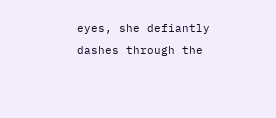eyes, she defiantly dashes through the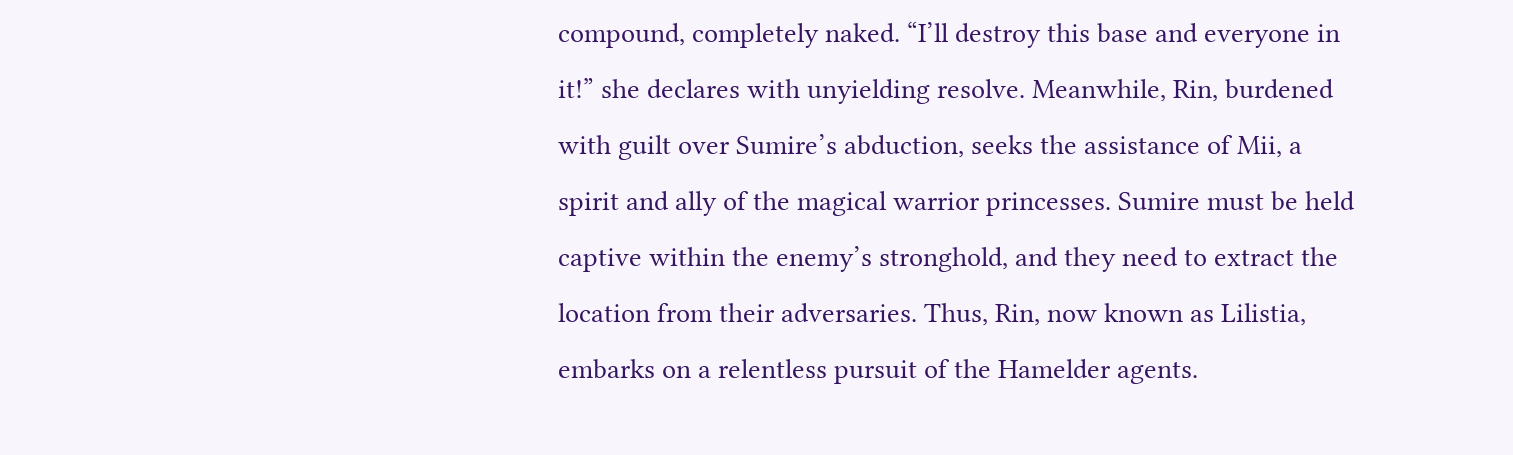compound, completely naked. “I’ll destroy this base and everyone in it!” she declares with unyielding resolve. Meanwhile, Rin, burdened with guilt over Sumire’s abduction, seeks the assistance of Mii, a spirit and ally of the magical warrior princesses. Sumire must be held captive within the enemy’s stronghold, and they need to extract the location from their adversaries. Thus, Rin, now known as Lilistia, embarks on a relentless pursuit of the Hamelder agents.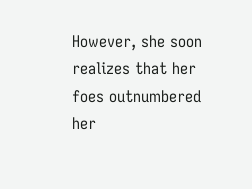However, she soon realizes that her foes outnumbered her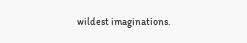wildest imaginations.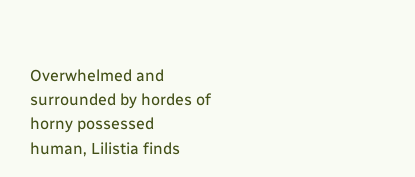Overwhelmed and surrounded by hordes of horny possessed human, Lilistia finds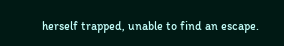herself trapped, unable to find an escape.